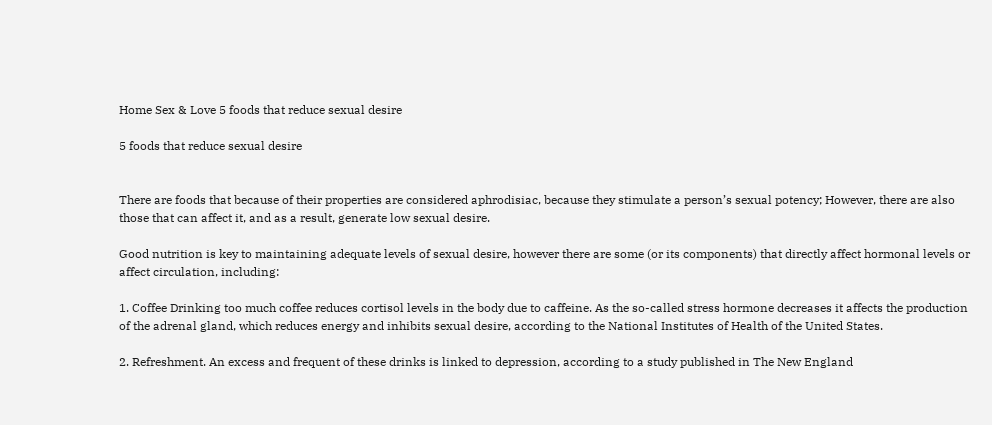Home Sex & Love 5 foods that reduce sexual desire

5 foods that reduce sexual desire


There are foods that because of their properties are considered aphrodisiac, because they stimulate a person’s sexual potency; However, there are also those that can affect it, and as a result, generate low sexual desire.

Good nutrition is key to maintaining adequate levels of sexual desire, however there are some (or its components) that directly affect hormonal levels or affect circulation, including:

1. Coffee Drinking too much coffee reduces cortisol levels in the body due to caffeine. As the so-called stress hormone decreases it affects the production of the adrenal gland, which reduces energy and inhibits sexual desire, according to the National Institutes of Health of the United States.

2. Refreshment. An excess and frequent of these drinks is linked to depression, according to a study published in The New England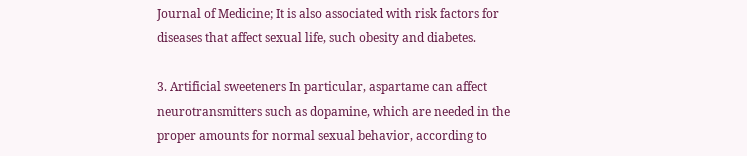Journal of Medicine; It is also associated with risk factors for diseases that affect sexual life, such obesity and diabetes.

3. Artificial sweeteners In particular, aspartame can affect neurotransmitters such as dopamine, which are needed in the proper amounts for normal sexual behavior, according to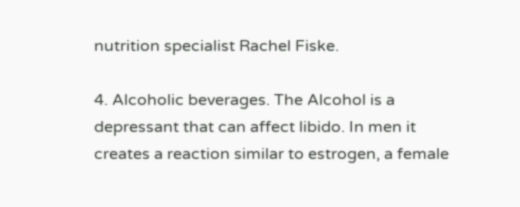nutrition specialist Rachel Fiske.

4. Alcoholic beverages. The Alcohol is a depressant that can affect libido. In men it creates a reaction similar to estrogen, a female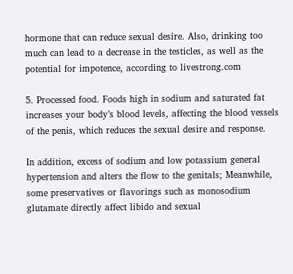hormone that can reduce sexual desire. Also, drinking too much can lead to a decrease in the testicles, as well as the potential for impotence, according to livestrong.com

5. Processed food. Foods high in sodium and saturated fat increases your body’s blood levels, affecting the blood vessels of the penis, which reduces the sexual desire and response.

In addition, excess of sodium and low potassium general hypertension and alters the flow to the genitals; Meanwhile, some preservatives or flavorings such as monosodium glutamate directly affect libido and sexual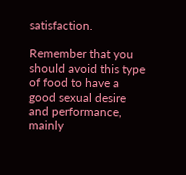satisfaction.

Remember that you should avoid this type of food to have a good sexual desire and performance, mainly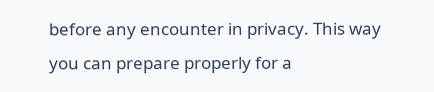before any encounter in privacy. This way you can prepare properly for a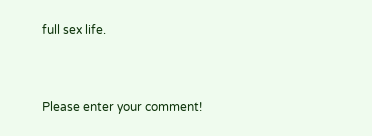full sex life.


Please enter your comment!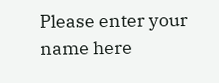Please enter your name here